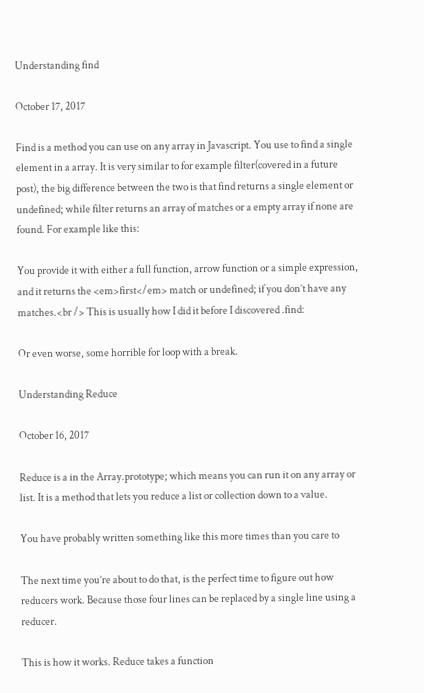Understanding find

October 17, 2017

Find is a method you can use on any array in Javascript. You use to find a single element in a array. It is very similar to for example filter(covered in a future post), the big difference between the two is that find returns a single element or undefined; while filter returns an array of matches or a empty array if none are found. For example like this:

You provide it with either a full function, arrow function or a simple expression, and it returns the <em>first</em> match or undefined; if you don’t have any matches.<br /> This is usually how I did it before I discovered .find:

Or even worse, some horrible for loop with a break.

Understanding Reduce

October 16, 2017

Reduce is a in the Array.prototype; which means you can run it on any array or list. It is a method that lets you reduce a list or collection down to a value.

You have probably written something like this more times than you care to

The next time you’re about to do that, is the perfect time to figure out how reducers work. Because those four lines can be replaced by a single line using a reducer.

This is how it works. Reduce takes a function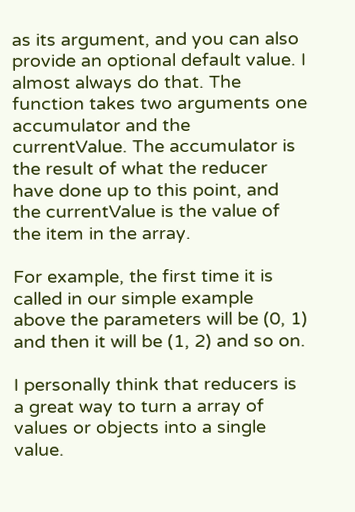as its argument, and you can also provide an optional default value. I almost always do that. The function takes two arguments one accumulator and the currentValue. The accumulator is the result of what the reducer have done up to this point, and the currentValue is the value of the item in the array.

For example, the first time it is called in our simple example above the parameters will be (0, 1) and then it will be (1, 2) and so on.

I personally think that reducers is a great way to turn a array of values or objects into a single value.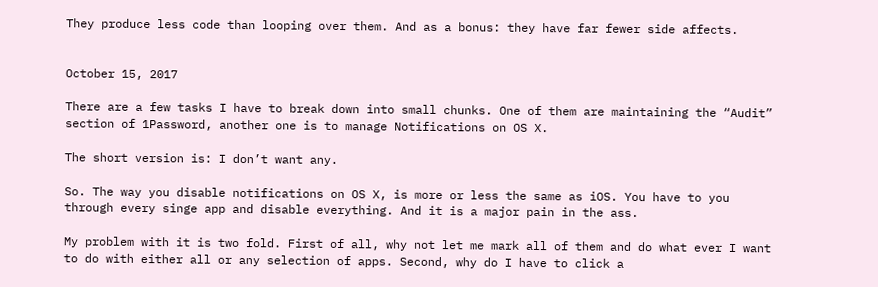They produce less code than looping over them. And as a bonus: they have far fewer side affects.


October 15, 2017

There are a few tasks I have to break down into small chunks. One of them are maintaining the “Audit” section of 1Password, another one is to manage Notifications on OS X.

The short version is: I don’t want any.

So. The way you disable notifications on OS X, is more or less the same as iOS. You have to you through every singe app and disable everything. And it is a major pain in the ass.

My problem with it is two fold. First of all, why not let me mark all of them and do what ever I want to do with either all or any selection of apps. Second, why do I have to click a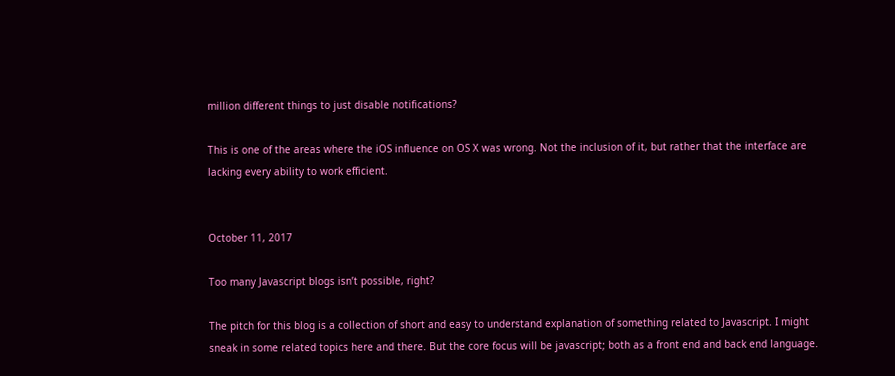million different things to just disable notifications?

This is one of the areas where the iOS influence on OS X was wrong. Not the inclusion of it, but rather that the interface are lacking every ability to work efficient.


October 11, 2017

Too many Javascript blogs isn’t possible, right?

The pitch for this blog is a collection of short and easy to understand explanation of something related to Javascript. I might sneak in some related topics here and there. But the core focus will be javascript; both as a front end and back end language.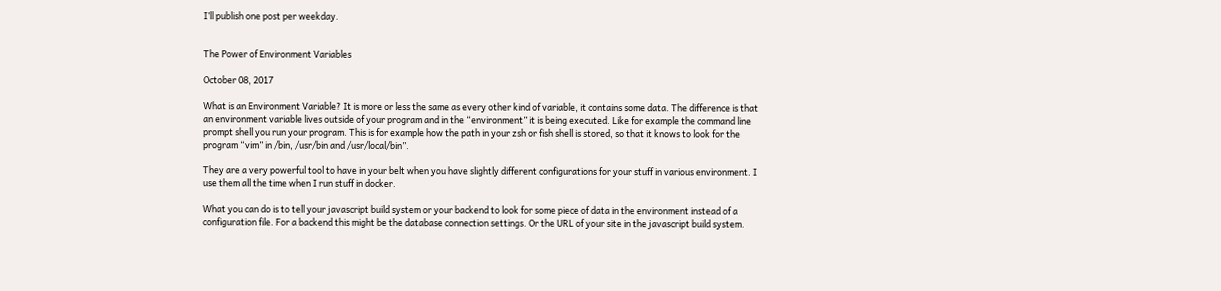I’ll publish one post per weekday.


The Power of Environment Variables

October 08, 2017

What is an Environment Variable? It is more or less the same as every other kind of variable, it contains some data. The difference is that an environment variable lives outside of your program and in the “environment” it is being executed. Like for example the command line prompt shell you run your program. This is for example how the path in your zsh or fish shell is stored, so that it knows to look for the program “vim” in /bin, /usr/bin and /usr/local/bin”.

They are a very powerful tool to have in your belt when you have slightly different configurations for your stuff in various environment. I use them all the time when I run stuff in docker.

What you can do is to tell your javascript build system or your backend to look for some piece of data in the environment instead of a configuration file. For a backend this might be the database connection settings. Or the URL of your site in the javascript build system.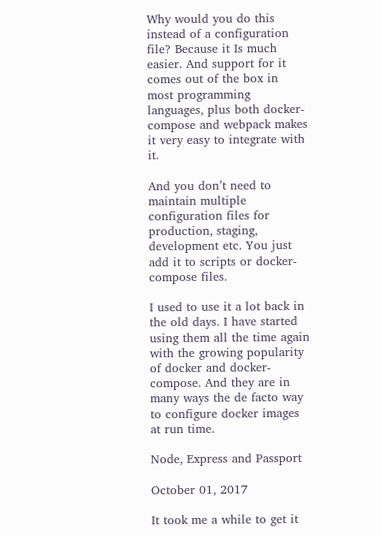Why would you do this instead of a configuration file? Because it Is much easier. And support for it comes out of the box in most programming languages, plus both docker-compose and webpack makes it very easy to integrate with it.

And you don’t need to maintain multiple configuration files for production, staging, development etc. You just add it to scripts or docker-compose files.

I used to use it a lot back in the old days. I have started using them all the time again with the growing popularity of docker and docker-compose. And they are in many ways the de facto way to configure docker images at run time.

Node, Express and Passport

October 01, 2017

It took me a while to get it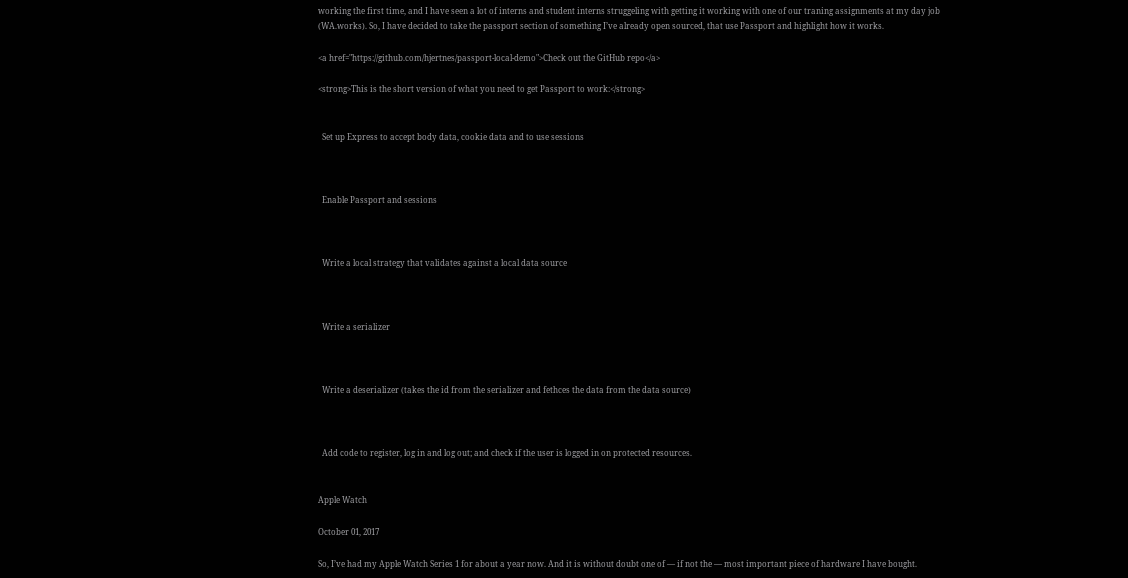working the first time, and I have seen a lot of interns and student interns struggeling with getting it working with one of our traning assignments at my day job (WA.works). So, I have decided to take the passport section of something I’ve already open sourced, that use Passport and highlight how it works.

<a href="https://github.com/hjertnes/passport-local-demo">Check out the GitHub repo</a>

<strong>This is the short version of what you need to get Passport to work:</strong>


  Set up Express to accept body data, cookie data and to use sessions



  Enable Passport and sessions



  Write a local strategy that validates against a local data source



  Write a serializer



  Write a deserializer (takes the id from the serializer and fethces the data from the data source)



  Add code to register, log in and log out; and check if the user is logged in on protected resources.


Apple Watch

October 01, 2017

So, I’ve had my Apple Watch Series 1 for about a year now. And it is without doubt one of — if not the — most important piece of hardware I have bought.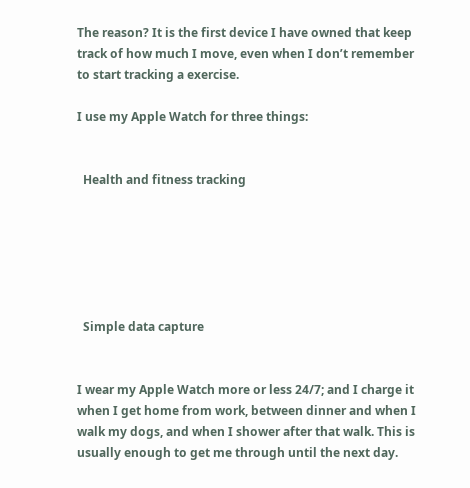The reason? It is the first device I have owned that keep track of how much I move, even when I don’t remember to start tracking a exercise.

I use my Apple Watch for three things:


  Health and fitness tracking






  Simple data capture


I wear my Apple Watch more or less 24/7; and I charge it when I get home from work, between dinner and when I walk my dogs, and when I shower after that walk. This is usually enough to get me through until the next day.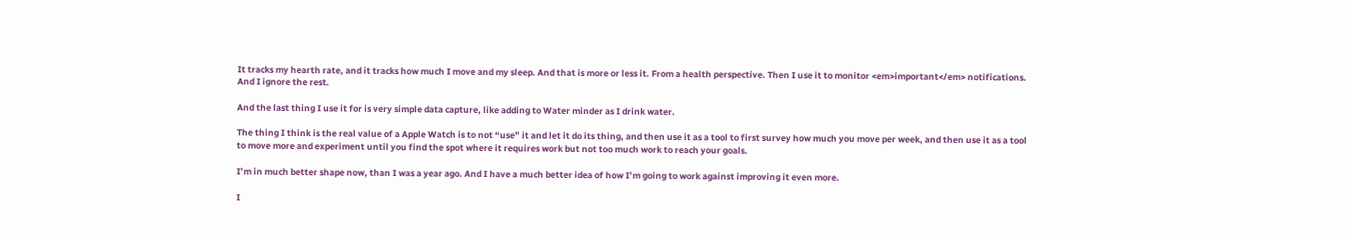It tracks my hearth rate, and it tracks how much I move and my sleep. And that is more or less it. From a health perspective. Then I use it to monitor <em>important</em> notifications. And I ignore the rest.

And the last thing I use it for is very simple data capture, like adding to Water minder as I drink water.

The thing I think is the real value of a Apple Watch is to not “use” it and let it do its thing, and then use it as a tool to first survey how much you move per week, and then use it as a tool to move more and experiment until you find the spot where it requires work but not too much work to reach your goals.

I’m in much better shape now, than I was a year ago. And I have a much better idea of how I’m going to work against improving it even more.

I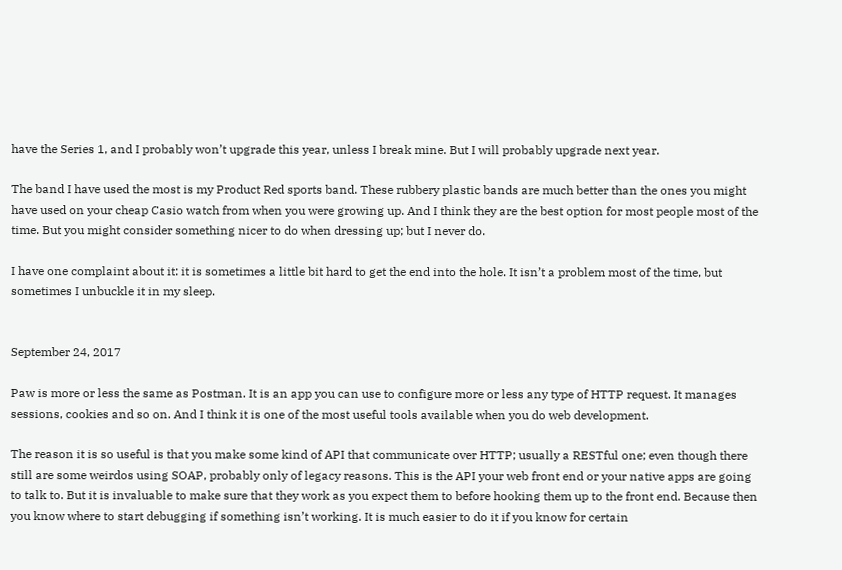have the Series 1, and I probably won’t upgrade this year, unless I break mine. But I will probably upgrade next year.

The band I have used the most is my Product Red sports band. These rubbery plastic bands are much better than the ones you might have used on your cheap Casio watch from when you were growing up. And I think they are the best option for most people most of the time. But you might consider something nicer to do when dressing up; but I never do.

I have one complaint about it: it is sometimes a little bit hard to get the end into the hole. It isn’t a problem most of the time, but sometimes I unbuckle it in my sleep.


September 24, 2017

Paw is more or less the same as Postman. It is an app you can use to configure more or less any type of HTTP request. It manages sessions, cookies and so on. And I think it is one of the most useful tools available when you do web development.

The reason it is so useful is that you make some kind of API that communicate over HTTP; usually a RESTful one; even though there still are some weirdos using SOAP, probably only of legacy reasons. This is the API your web front end or your native apps are going to talk to. But it is invaluable to make sure that they work as you expect them to before hooking them up to the front end. Because then you know where to start debugging if something isn’t working. It is much easier to do it if you know for certain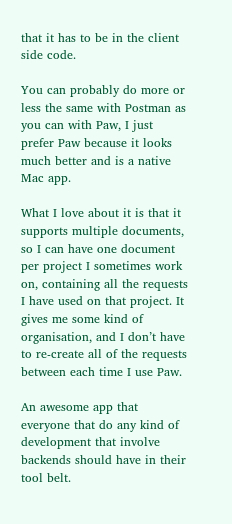that it has to be in the client side code.

You can probably do more or less the same with Postman as you can with Paw, I just prefer Paw because it looks much better and is a native Mac app.

What I love about it is that it supports multiple documents, so I can have one document per project I sometimes work on, containing all the requests I have used on that project. It gives me some kind of organisation, and I don’t have to re-create all of the requests between each time I use Paw.

An awesome app that everyone that do any kind of development that involve backends should have in their tool belt.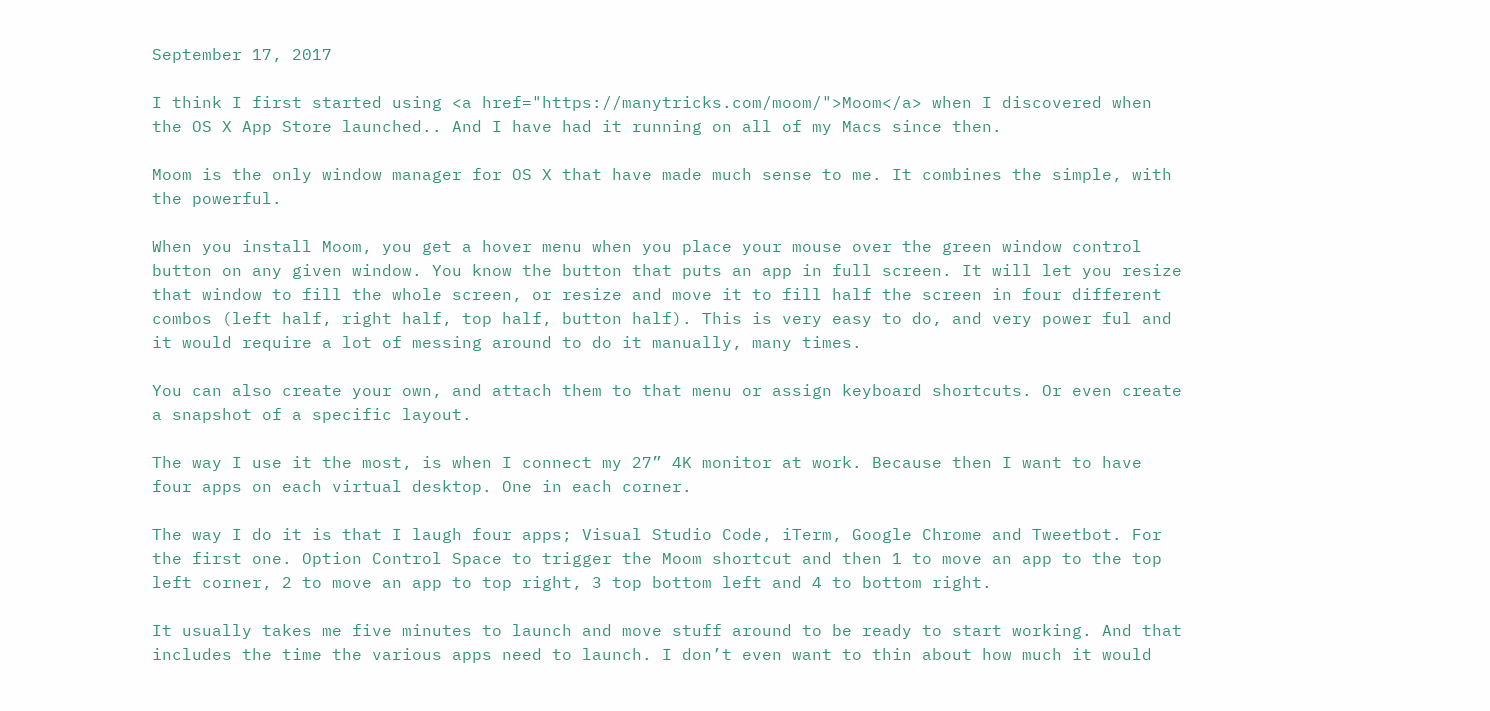September 17, 2017

I think I first started using <a href="https://manytricks.com/moom/">Moom</a> when I discovered when the OS X App Store launched.. And I have had it running on all of my Macs since then.

Moom is the only window manager for OS X that have made much sense to me. It combines the simple, with the powerful.

When you install Moom, you get a hover menu when you place your mouse over the green window control button on any given window. You know the button that puts an app in full screen. It will let you resize that window to fill the whole screen, or resize and move it to fill half the screen in four different combos (left half, right half, top half, button half). This is very easy to do, and very power ful and it would require a lot of messing around to do it manually, many times.

You can also create your own, and attach them to that menu or assign keyboard shortcuts. Or even create a snapshot of a specific layout.

The way I use it the most, is when I connect my 27” 4K monitor at work. Because then I want to have four apps on each virtual desktop. One in each corner.

The way I do it is that I laugh four apps; Visual Studio Code, iTerm, Google Chrome and Tweetbot. For the first one. Option Control Space to trigger the Moom shortcut and then 1 to move an app to the top left corner, 2 to move an app to top right, 3 top bottom left and 4 to bottom right.

It usually takes me five minutes to launch and move stuff around to be ready to start working. And that includes the time the various apps need to launch. I don’t even want to thin about how much it would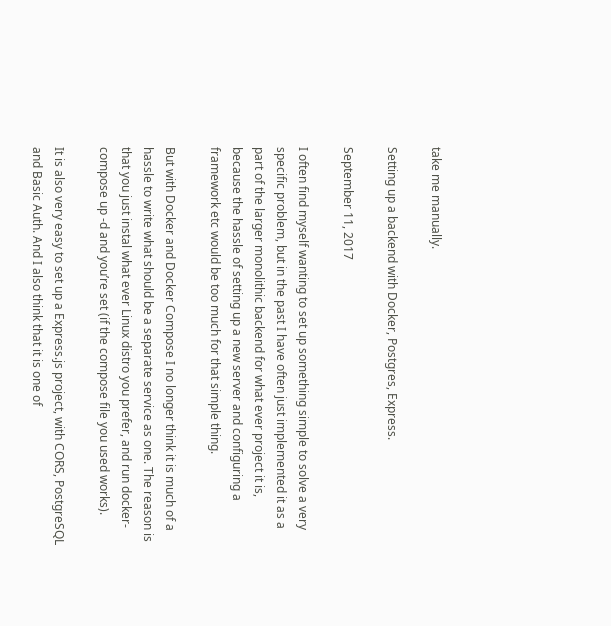take me manually.

Setting up a backend with Docker, Postgres, Express.

September 11, 2017

I often find myself wanting to set up something simple to solve a very specific problem, but in the past I have often just implemented it as a part of the larger monolithic backend for what ever project it is, because the hassle of setting up a new server and configuring a framework etc would be too much for that simple thing.

But with Docker and Docker Compose I no longer think it is much of a hassle to write what should be a separate service as one. The reason is that you just instal what ever Linux distro you prefer, and run docker-compose up -d and you’re set (if the compose file you used works).

It is also very easy to set up a Express.js project, with CORS, PostgreSQL and Basic Auth. And I also think that it is one of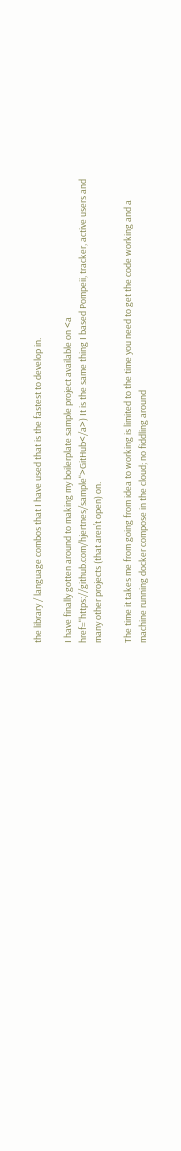the library / language combos that I have used that is the fastest to develop in.

I have finally gotten around to making my boilerplate sample project available on <a href="https://github.com/hjertnes/sample">GitHub</a>) It is the same thing I based Pompeii, tracker, active users and many other projects (that aren’t open) on.

The time it takes me from going from idea to working is limited to the time you need to get the code working and a machine running docker compose in the cloud; no fiddling around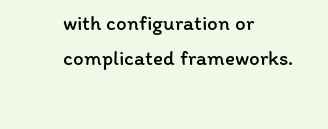with configuration or complicated frameworks.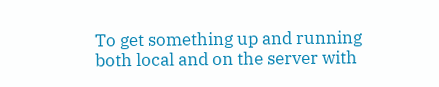To get something up and running both local and on the server with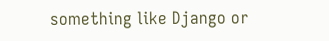something like Django or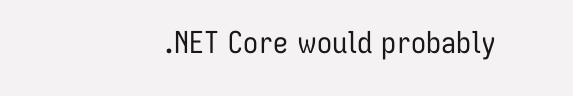.NET Core would probably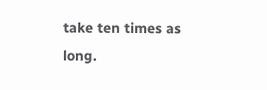take ten times as long.